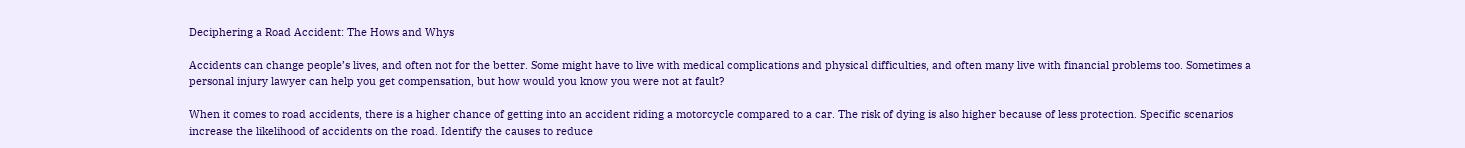Deciphering a Road Accident: The Hows and Whys

Accidents can change people’s lives, and often not for the better. Some might have to live with medical complications and physical difficulties, and often many live with financial problems too. Sometimes a personal injury lawyer can help you get compensation, but how would you know you were not at fault?

When it comes to road accidents, there is a higher chance of getting into an accident riding a motorcycle compared to a car. The risk of dying is also higher because of less protection. Specific scenarios increase the likelihood of accidents on the road. Identify the causes to reduce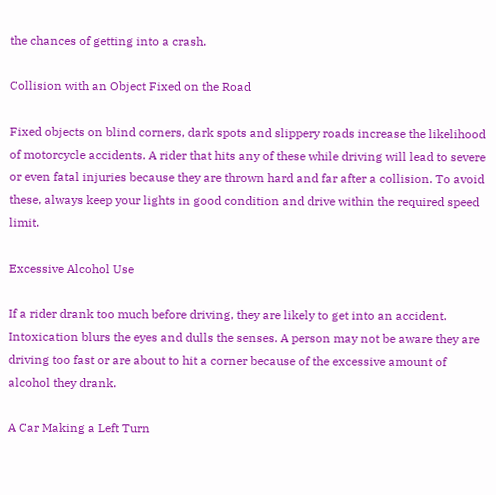the chances of getting into a crash.

Collision with an Object Fixed on the Road

Fixed objects on blind corners, dark spots and slippery roads increase the likelihood of motorcycle accidents. A rider that hits any of these while driving will lead to severe or even fatal injuries because they are thrown hard and far after a collision. To avoid these, always keep your lights in good condition and drive within the required speed limit.

Excessive Alcohol Use

If a rider drank too much before driving, they are likely to get into an accident. Intoxication blurs the eyes and dulls the senses. A person may not be aware they are driving too fast or are about to hit a corner because of the excessive amount of alcohol they drank.

A Car Making a Left Turn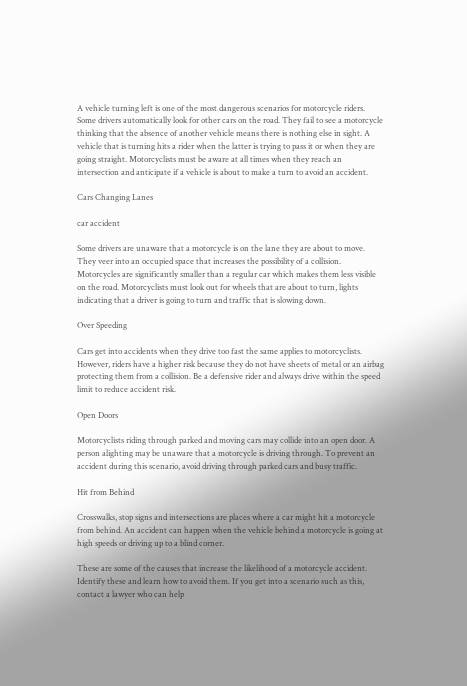A vehicle turning left is one of the most dangerous scenarios for motorcycle riders. Some drivers automatically look for other cars on the road. They fail to see a motorcycle thinking that the absence of another vehicle means there is nothing else in sight. A vehicle that is turning hits a rider when the latter is trying to pass it or when they are going straight. Motorcyclists must be aware at all times when they reach an intersection and anticipate if a vehicle is about to make a turn to avoid an accident.

Cars Changing Lanes

car accident

Some drivers are unaware that a motorcycle is on the lane they are about to move. They veer into an occupied space that increases the possibility of a collision. Motorcycles are significantly smaller than a regular car which makes them less visible on the road. Motorcyclists must look out for wheels that are about to turn, lights indicating that a driver is going to turn and traffic that is slowing down.

Over Speeding

Cars get into accidents when they drive too fast the same applies to motorcyclists. However, riders have a higher risk because they do not have sheets of metal or an airbag protecting them from a collision. Be a defensive rider and always drive within the speed limit to reduce accident risk.

Open Doors

Motorcyclists riding through parked and moving cars may collide into an open door. A person alighting may be unaware that a motorcycle is driving through. To prevent an accident during this scenario, avoid driving through parked cars and busy traffic.

Hit from Behind

Crosswalks, stop signs and intersections are places where a car might hit a motorcycle from behind. An accident can happen when the vehicle behind a motorcycle is going at high speeds or driving up to a blind corner.

These are some of the causes that increase the likelihood of a motorcycle accident. Identify these and learn how to avoid them. If you get into a scenario such as this, contact a lawyer who can help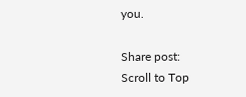you.

Share post:
Scroll to Top